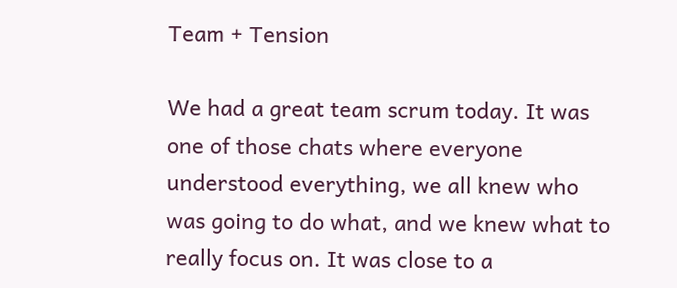Team + Tension

We had a great team scrum today. It was one of those chats where everyone understood everything, we all knew who was going to do what, and we knew what to really focus on. It was close to a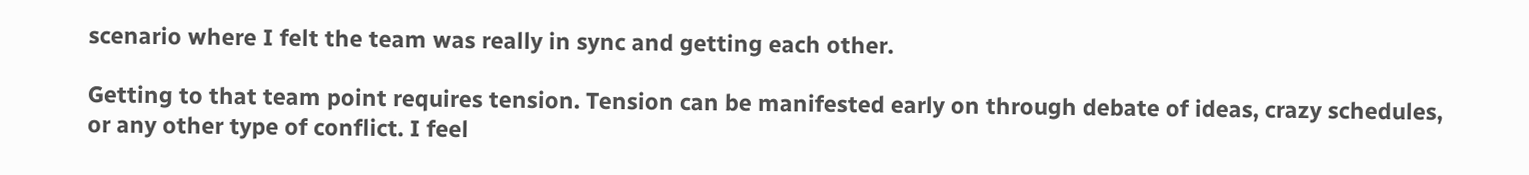scenario where I felt the team was really in sync and getting each other.

Getting to that team point requires tension. Tension can be manifested early on through debate of ideas, crazy schedules, or any other type of conflict. I feel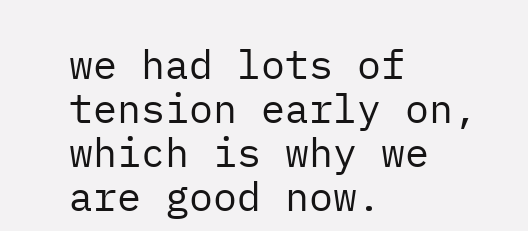we had lots of tension early on, which is why we are good now.